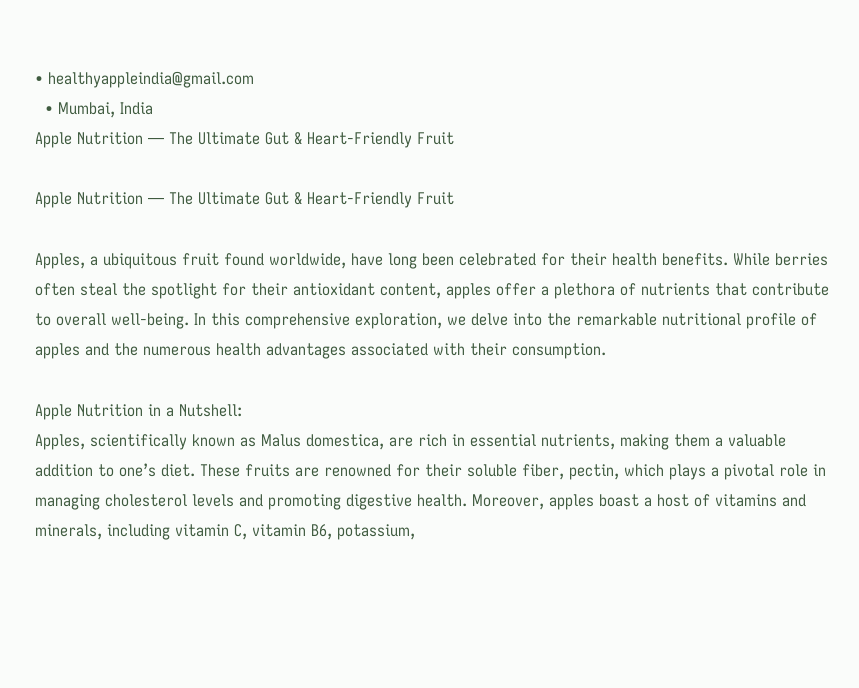• healthyappleindia@gmail.com
  • Mumbai, India
Apple Nutrition — The Ultimate Gut & Heart-Friendly Fruit

Apple Nutrition — The Ultimate Gut & Heart-Friendly Fruit

Apples, a ubiquitous fruit found worldwide, have long been celebrated for their health benefits. While berries often steal the spotlight for their antioxidant content, apples offer a plethora of nutrients that contribute to overall well-being. In this comprehensive exploration, we delve into the remarkable nutritional profile of apples and the numerous health advantages associated with their consumption.

Apple Nutrition in a Nutshell:
Apples, scientifically known as Malus domestica, are rich in essential nutrients, making them a valuable addition to one’s diet. These fruits are renowned for their soluble fiber, pectin, which plays a pivotal role in managing cholesterol levels and promoting digestive health. Moreover, apples boast a host of vitamins and minerals, including vitamin C, vitamin B6, potassium,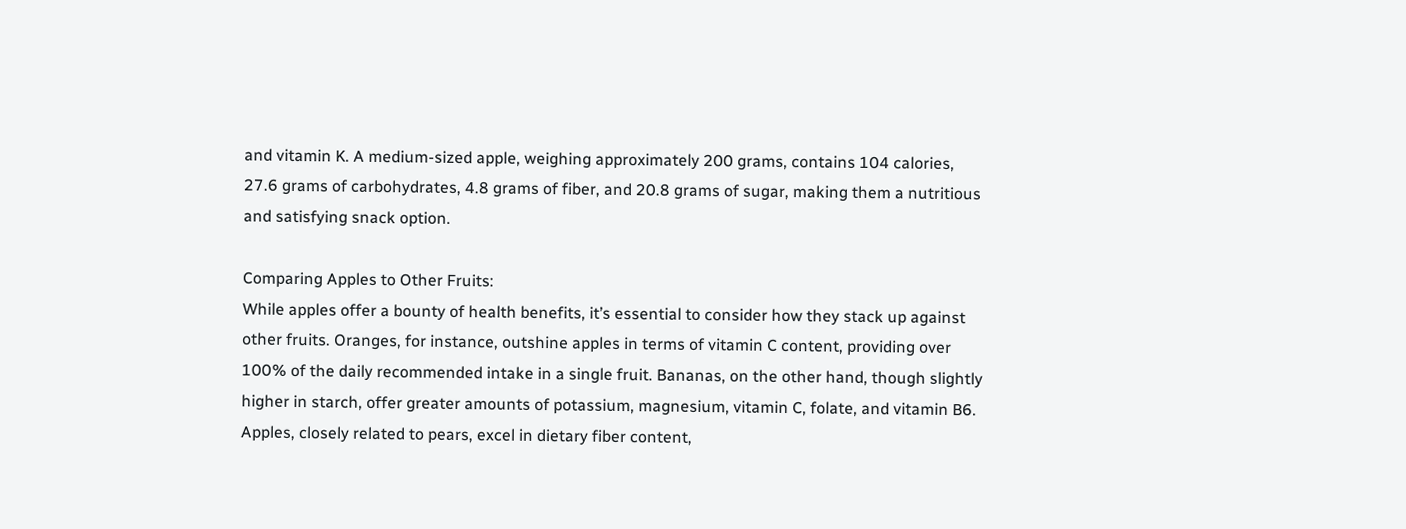and vitamin K. A medium-sized apple, weighing approximately 200 grams, contains 104 calories, 27.6 grams of carbohydrates, 4.8 grams of fiber, and 20.8 grams of sugar, making them a nutritious and satisfying snack option.

Comparing Apples to Other Fruits:
While apples offer a bounty of health benefits, it’s essential to consider how they stack up against other fruits. Oranges, for instance, outshine apples in terms of vitamin C content, providing over 100% of the daily recommended intake in a single fruit. Bananas, on the other hand, though slightly higher in starch, offer greater amounts of potassium, magnesium, vitamin C, folate, and vitamin B6. Apples, closely related to pears, excel in dietary fiber content,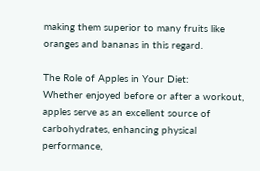making them superior to many fruits like oranges and bananas in this regard.

The Role of Apples in Your Diet:
Whether enjoyed before or after a workout, apples serve as an excellent source of carbohydrates, enhancing physical performance,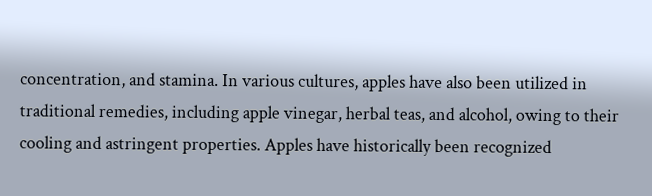concentration, and stamina. In various cultures, apples have also been utilized in traditional remedies, including apple vinegar, herbal teas, and alcohol, owing to their cooling and astringent properties. Apples have historically been recognized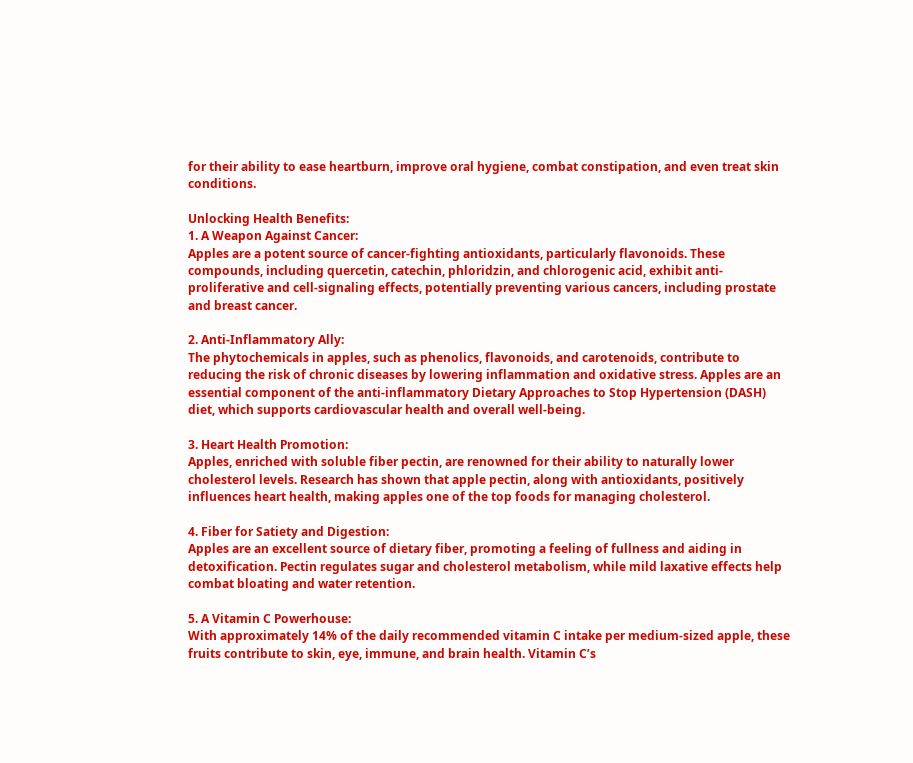for their ability to ease heartburn, improve oral hygiene, combat constipation, and even treat skin conditions.

Unlocking Health Benefits:
1. A Weapon Against Cancer:
Apples are a potent source of cancer-fighting antioxidants, particularly flavonoids. These compounds, including quercetin, catechin, phloridzin, and chlorogenic acid, exhibit anti-proliferative and cell-signaling effects, potentially preventing various cancers, including prostate and breast cancer.

2. Anti-Inflammatory Ally:
The phytochemicals in apples, such as phenolics, flavonoids, and carotenoids, contribute to reducing the risk of chronic diseases by lowering inflammation and oxidative stress. Apples are an essential component of the anti-inflammatory Dietary Approaches to Stop Hypertension (DASH) diet, which supports cardiovascular health and overall well-being.

3. Heart Health Promotion:
Apples, enriched with soluble fiber pectin, are renowned for their ability to naturally lower cholesterol levels. Research has shown that apple pectin, along with antioxidants, positively influences heart health, making apples one of the top foods for managing cholesterol.

4. Fiber for Satiety and Digestion:
Apples are an excellent source of dietary fiber, promoting a feeling of fullness and aiding in detoxification. Pectin regulates sugar and cholesterol metabolism, while mild laxative effects help combat bloating and water retention.

5. A Vitamin C Powerhouse:
With approximately 14% of the daily recommended vitamin C intake per medium-sized apple, these fruits contribute to skin, eye, immune, and brain health. Vitamin C’s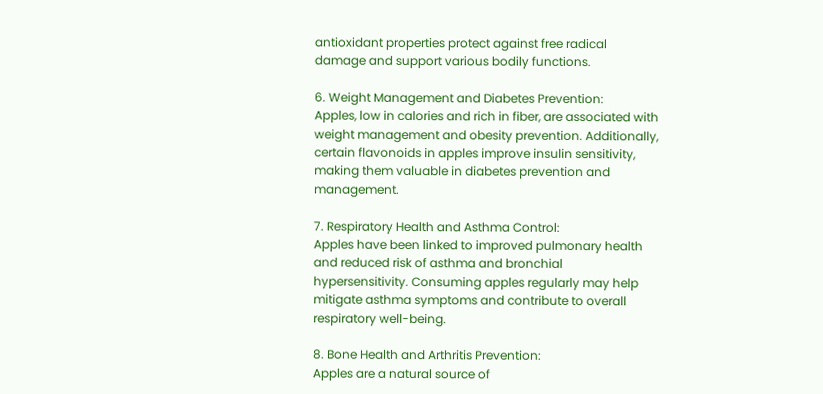antioxidant properties protect against free radical damage and support various bodily functions.

6. Weight Management and Diabetes Prevention:
Apples, low in calories and rich in fiber, are associated with weight management and obesity prevention. Additionally, certain flavonoids in apples improve insulin sensitivity, making them valuable in diabetes prevention and management.

7. Respiratory Health and Asthma Control:
Apples have been linked to improved pulmonary health and reduced risk of asthma and bronchial hypersensitivity. Consuming apples regularly may help mitigate asthma symptoms and contribute to overall respiratory well-being.

8. Bone Health and Arthritis Prevention:
Apples are a natural source of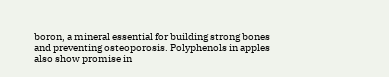boron, a mineral essential for building strong bones and preventing osteoporosis. Polyphenols in apples also show promise in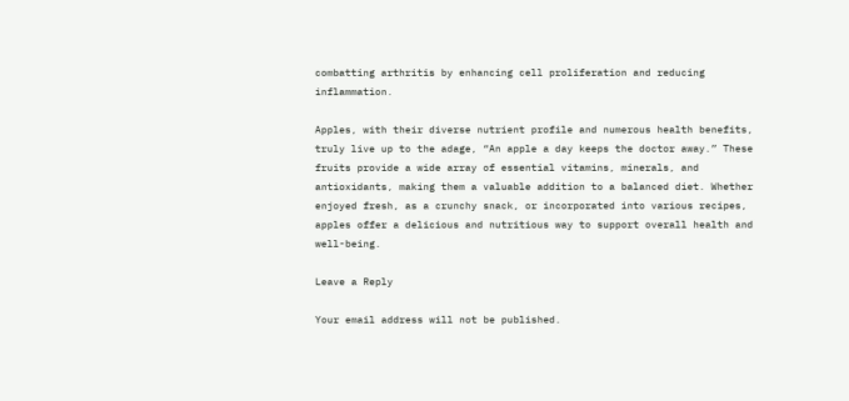combatting arthritis by enhancing cell proliferation and reducing inflammation.

Apples, with their diverse nutrient profile and numerous health benefits, truly live up to the adage, “An apple a day keeps the doctor away.” These fruits provide a wide array of essential vitamins, minerals, and antioxidants, making them a valuable addition to a balanced diet. Whether enjoyed fresh, as a crunchy snack, or incorporated into various recipes, apples offer a delicious and nutritious way to support overall health and well-being.

Leave a Reply

Your email address will not be published.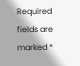Required fields are marked *